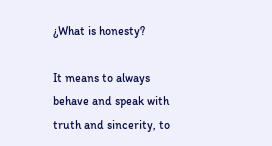¿What is honesty?

It means to always behave and speak with truth and sincerity, to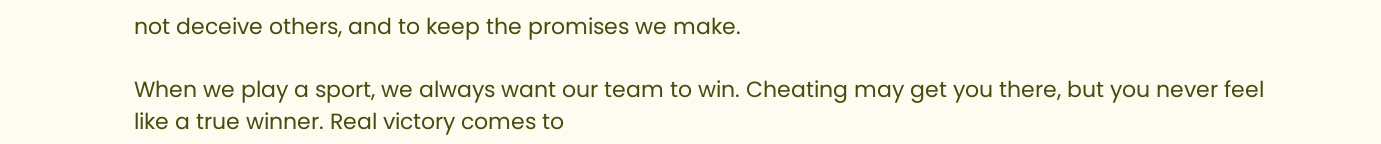not deceive others, and to keep the promises we make.

When we play a sport, we always want our team to win. Cheating may get you there, but you never feel like a true winner. Real victory comes to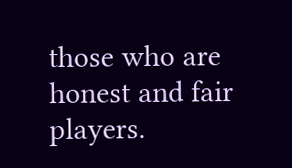those who are honest and fair players.